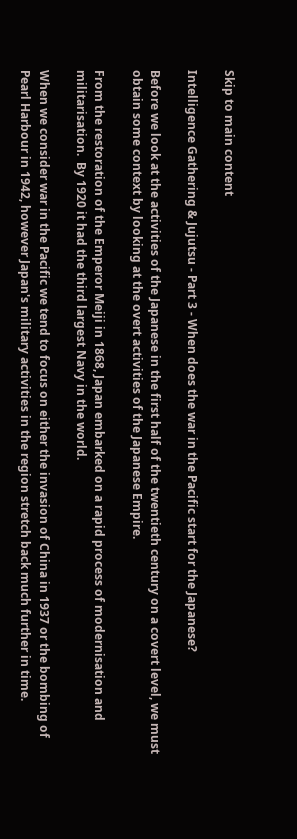Skip to main content

Intelligence Gathering & Jujutsu - Part 3 - When does the war in the Pacific start for the Japanese?

Before we look at the activities of the Japanese in the first half of the twentieth century on a covert level, we must obtain some context by looking at the overt activities of the Japanese Empire.

From the restoration of the Emperor Meiji in 1868, Japan embarked on a rapid process of modernisation and militarisation.  By 1920 it had the third largest Navy in the world.

When we consider war in the Pacific we tend to focus on either the invasion of China in 1937 or the bombing of Pearl Harbour in 1942, however Japan's military activities in the region stretch back much further in time.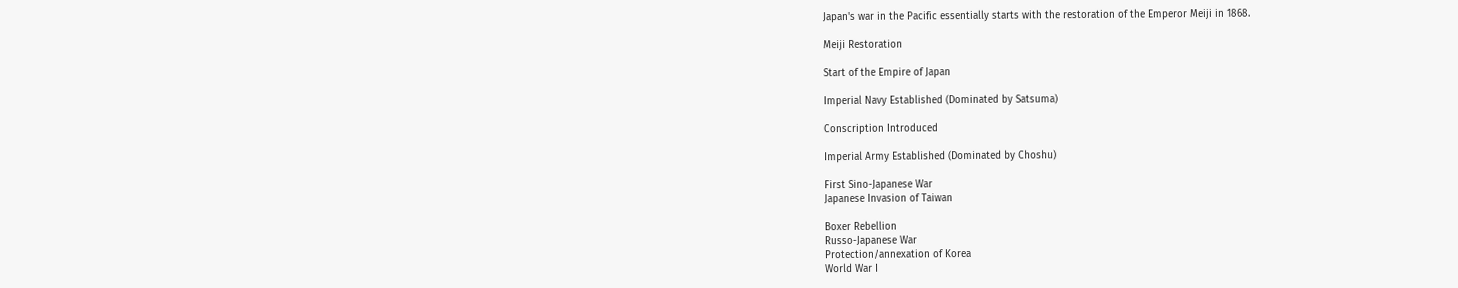Japan's war in the Pacific essentially starts with the restoration of the Emperor Meiji in 1868.

Meiji Restoration

Start of the Empire of Japan

Imperial Navy Established (Dominated by Satsuma)

Conscription Introduced

Imperial Army Established (Dominated by Choshu)

First Sino-Japanese War
Japanese Invasion of Taiwan

Boxer Rebellion
Russo-Japanese War
Protection/annexation of Korea
World War I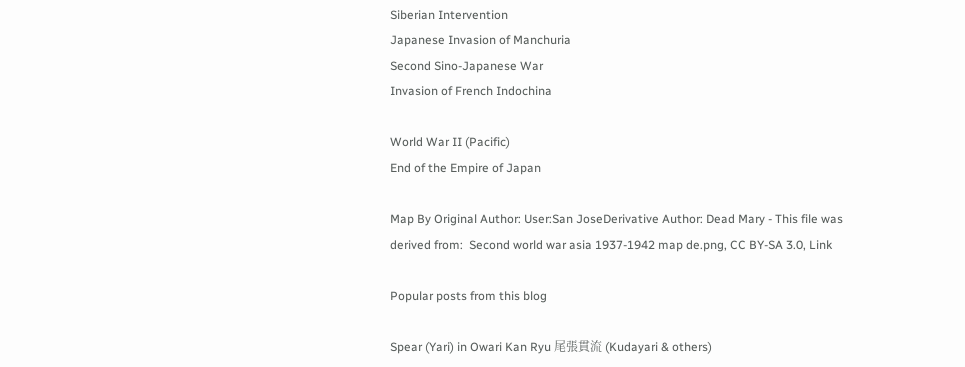Siberian Intervention
Japanese Invasion of Manchuria
Second Sino-Japanese War
Invasion of French Indochina

World War II (Pacific)
End of the Empire of Japan

Map By Original Author: User:San JoseDerivative Author: Dead Mary - This file was derived from:  Second world war asia 1937-1942 map de.png, CC BY-SA 3.0, Link

Popular posts from this blog

Spear (Yari) in Owari Kan Ryu 尾張貫流 (Kudayari & others)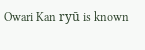Owari Kan ryū is known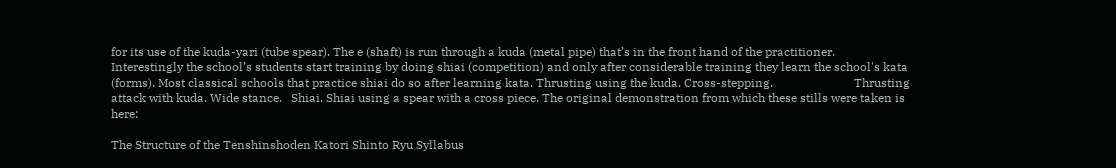for its use of the kuda-yari (tube spear). The e (shaft) is run through a kuda (metal pipe) that’s in the front hand of the practitioner.  Interestingly the school’s students start training by doing shiai (competition) and only after considerable training they learn the school's kata (forms). Most classical schools that practice shiai do so after learning kata. Thrusting using the kuda. Cross-stepping.                           Thrusting attack with kuda. Wide stance.   Shiai. Shiai using a spear with a cross piece. The original demonstration from which these stills were taken is here:

The Structure of the Tenshinshoden Katori Shinto Ryu Syllabus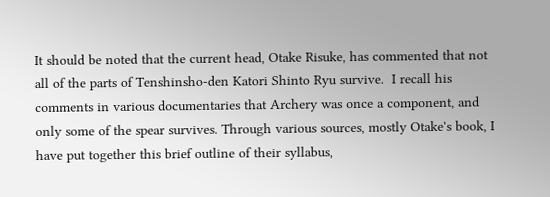It should be noted that the current head, Otake Risuke, has commented that not all of the parts of Tenshinsho-den Katori Shinto Ryu survive.  I recall his comments in various documentaries that Archery was once a component, and only some of the spear survives. Through various sources, mostly Otake's book, I have put together this brief outline of their syllabus,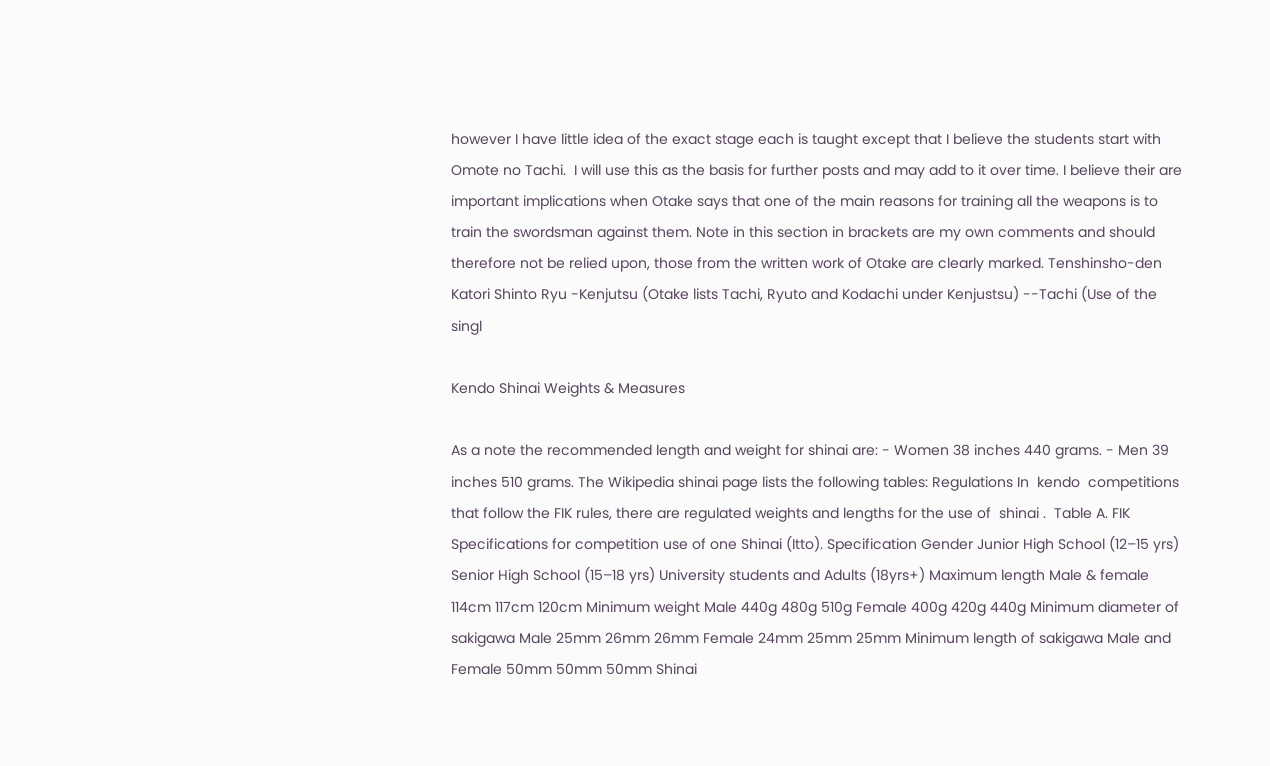however I have little idea of the exact stage each is taught except that I believe the students start with Omote no Tachi.  I will use this as the basis for further posts and may add to it over time. I believe their are important implications when Otake says that one of the main reasons for training all the weapons is to train the swordsman against them. Note in this section in brackets are my own comments and should therefore not be relied upon, those from the written work of Otake are clearly marked. Tenshinsho-den Katori Shinto Ryu -Kenjutsu (Otake lists Tachi, Ryuto and Kodachi under Kenjustsu) --Tachi (Use of the singl

Kendo Shinai Weights & Measures

As a note the recommended length and weight for shinai are: - Women 38 inches 440 grams. - Men 39 inches 510 grams. The Wikipedia shinai page lists the following tables: Regulations In  kendo  competitions that follow the FIK rules, there are regulated weights and lengths for the use of  shinai .  Table A. FIK Specifications for competition use of one Shinai (Itto). Specification Gender Junior High School (12–15 yrs) Senior High School (15–18 yrs) University students and Adults (18yrs+) Maximum length Male & female 114cm 117cm 120cm Minimum weight Male 440g 480g 510g Female 400g 420g 440g Minimum diameter of sakigawa Male 25mm 26mm 26mm Female 24mm 25mm 25mm Minimum length of sakigawa Male and Female 50mm 50mm 50mm Shinai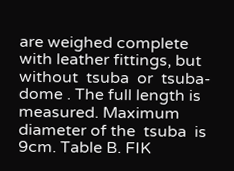are weighed complete with leather fittings, but without  tsuba  or  tsuba-dome . The full length is measured. Maximum diameter of the  tsuba  is 9cm. Table B. FIK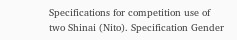Specifications for competition use of two Shinai (Nito). Specification Gender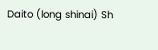Daito (long shinai) Sh